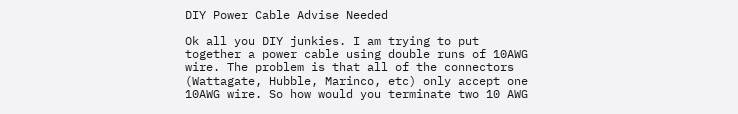DIY Power Cable Advise Needed

Ok all you DIY junkies. I am trying to put together a power cable using double runs of 10AWG wire. The problem is that all of the connectors (Wattagate, Hubble, Marinco, etc) only accept one 10AWG wire. So how would you terminate two 10 AWG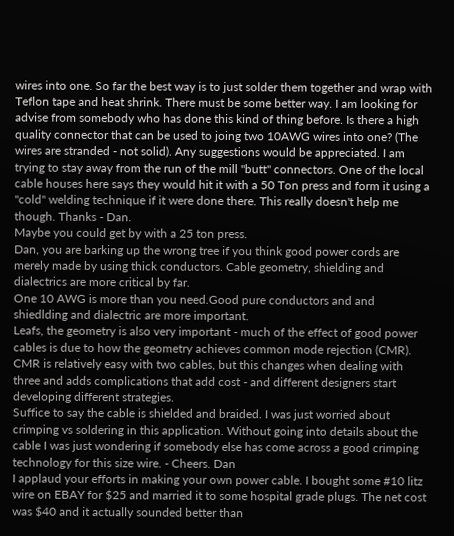wires into one. So far the best way is to just solder them together and wrap with Teflon tape and heat shrink. There must be some better way. I am looking for advise from somebody who has done this kind of thing before. Is there a high quality connector that can be used to joing two 10AWG wires into one? (The wires are stranded - not solid). Any suggestions would be appreciated. I am trying to stay away from the run of the mill "butt" connectors. One of the local cable houses here says they would hit it with a 50 Ton press and form it using a "cold" welding technique if it were done there. This really doesn't help me though. Thanks - Dan.
Maybe you could get by with a 25 ton press.
Dan, you are barking up the wrong tree if you think good power cords are merely made by using thick conductors. Cable geometry, shielding and dialectrics are more critical by far.
One 10 AWG is more than you need.Good pure conductors and and shiedlding and dialectric are more important.
Leafs, the geometry is also very important - much of the effect of good power cables is due to how the geometry achieves common mode rejection (CMR). CMR is relatively easy with two cables, but this changes when dealing with three and adds complications that add cost - and different designers start developing different strategies.
Suffice to say the cable is shielded and braided. I was just worried about crimping vs soldering in this application. Without going into details about the cable I was just wondering if somebody else has come across a good crimping technology for this size wire. - Cheers. Dan
I applaud your efforts in making your own power cable. I bought some #10 litz wire on EBAY for $25 and married it to some hospital grade plugs. The net cost was $40 and it actually sounded better than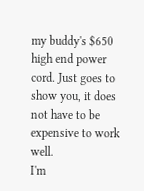my buddy's $650 high end power cord. Just goes to show you, it does not have to be expensive to work well.
I'm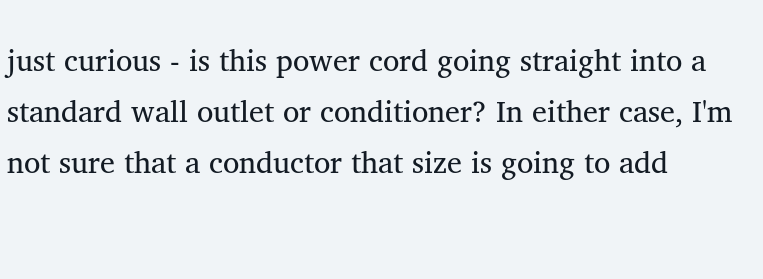just curious - is this power cord going straight into a standard wall outlet or conditioner? In either case, I'm not sure that a conductor that size is going to add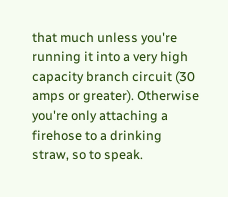that much unless you're running it into a very high capacity branch circuit (30 amps or greater). Otherwise you're only attaching a firehose to a drinking straw, so to speak.